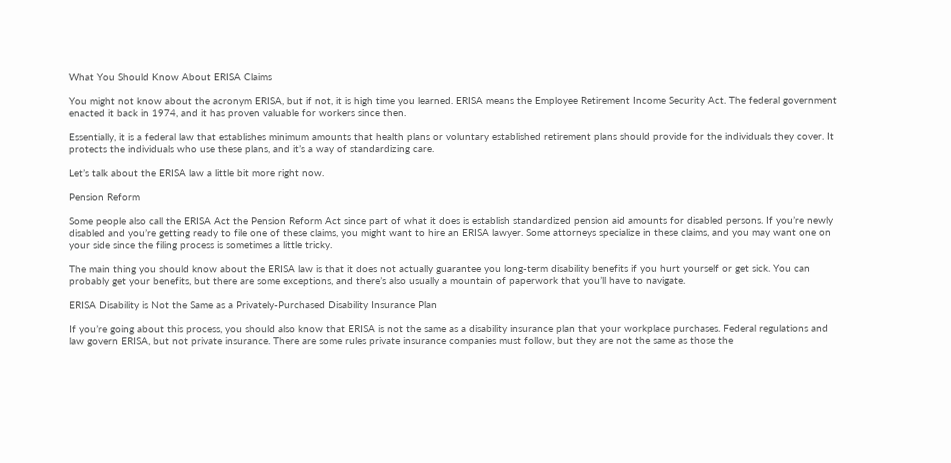What You Should Know About ERISA Claims

You might not know about the acronym ERISA, but if not, it is high time you learned. ERISA means the Employee Retirement Income Security Act. The federal government enacted it back in 1974, and it has proven valuable for workers since then.

Essentially, it is a federal law that establishes minimum amounts that health plans or voluntary established retirement plans should provide for the individuals they cover. It protects the individuals who use these plans, and it’s a way of standardizing care.

Let’s talk about the ERISA law a little bit more right now.

Pension Reform

Some people also call the ERISA Act the Pension Reform Act since part of what it does is establish standardized pension aid amounts for disabled persons. If you’re newly disabled and you’re getting ready to file one of these claims, you might want to hire an ERISA lawyer. Some attorneys specialize in these claims, and you may want one on your side since the filing process is sometimes a little tricky.

The main thing you should know about the ERISA law is that it does not actually guarantee you long-term disability benefits if you hurt yourself or get sick. You can probably get your benefits, but there are some exceptions, and there’s also usually a mountain of paperwork that you’ll have to navigate.

ERISA Disability is Not the Same as a Privately-Purchased Disability Insurance Plan

If you’re going about this process, you should also know that ERISA is not the same as a disability insurance plan that your workplace purchases. Federal regulations and law govern ERISA, but not private insurance. There are some rules private insurance companies must follow, but they are not the same as those the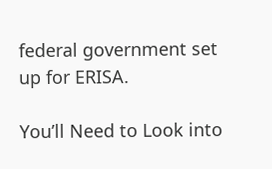federal government set up for ERISA.

You’ll Need to Look into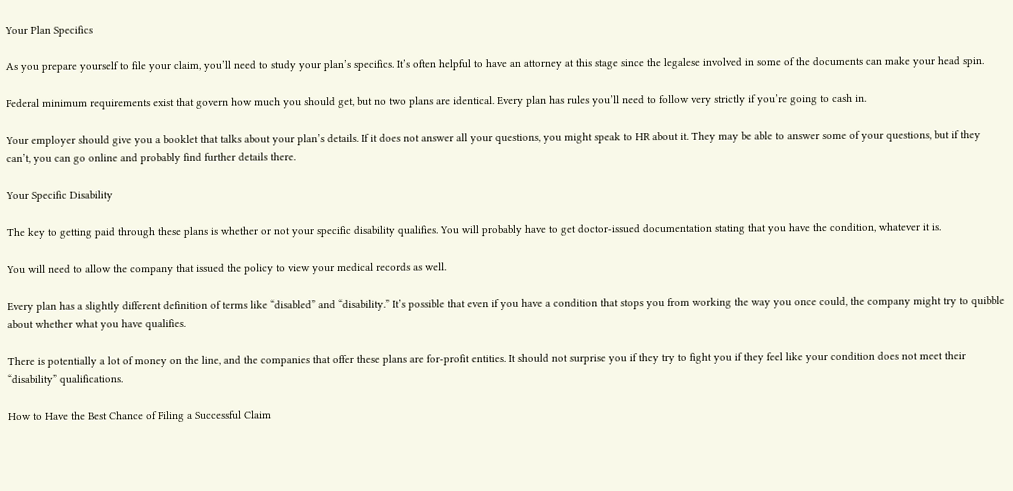Your Plan Specifics

As you prepare yourself to file your claim, you’ll need to study your plan’s specifics. It’s often helpful to have an attorney at this stage since the legalese involved in some of the documents can make your head spin.

Federal minimum requirements exist that govern how much you should get, but no two plans are identical. Every plan has rules you’ll need to follow very strictly if you’re going to cash in.

Your employer should give you a booklet that talks about your plan’s details. If it does not answer all your questions, you might speak to HR about it. They may be able to answer some of your questions, but if they can’t, you can go online and probably find further details there.

Your Specific Disability

The key to getting paid through these plans is whether or not your specific disability qualifies. You will probably have to get doctor-issued documentation stating that you have the condition, whatever it is.

You will need to allow the company that issued the policy to view your medical records as well.

Every plan has a slightly different definition of terms like “disabled” and “disability.” It’s possible that even if you have a condition that stops you from working the way you once could, the company might try to quibble about whether what you have qualifies.

There is potentially a lot of money on the line, and the companies that offer these plans are for-profit entities. It should not surprise you if they try to fight you if they feel like your condition does not meet their “disability” qualifications.

How to Have the Best Chance of Filing a Successful Claim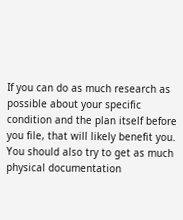If you can do as much research as possible about your specific condition and the plan itself before you file, that will likely benefit you. You should also try to get as much physical documentation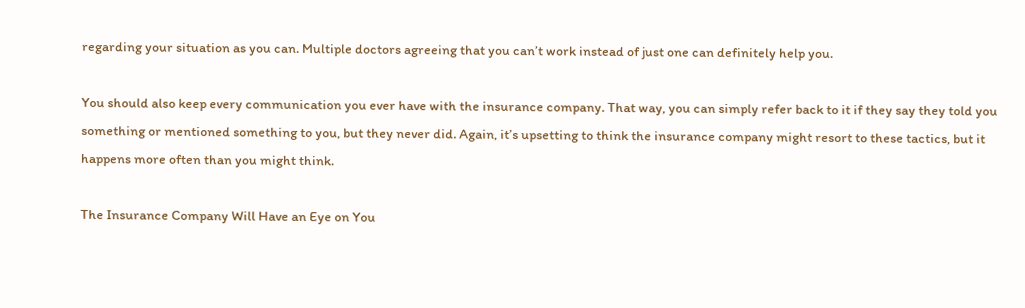regarding your situation as you can. Multiple doctors agreeing that you can’t work instead of just one can definitely help you.

You should also keep every communication you ever have with the insurance company. That way, you can simply refer back to it if they say they told you something or mentioned something to you, but they never did. Again, it’s upsetting to think the insurance company might resort to these tactics, but it happens more often than you might think.

The Insurance Company Will Have an Eye on You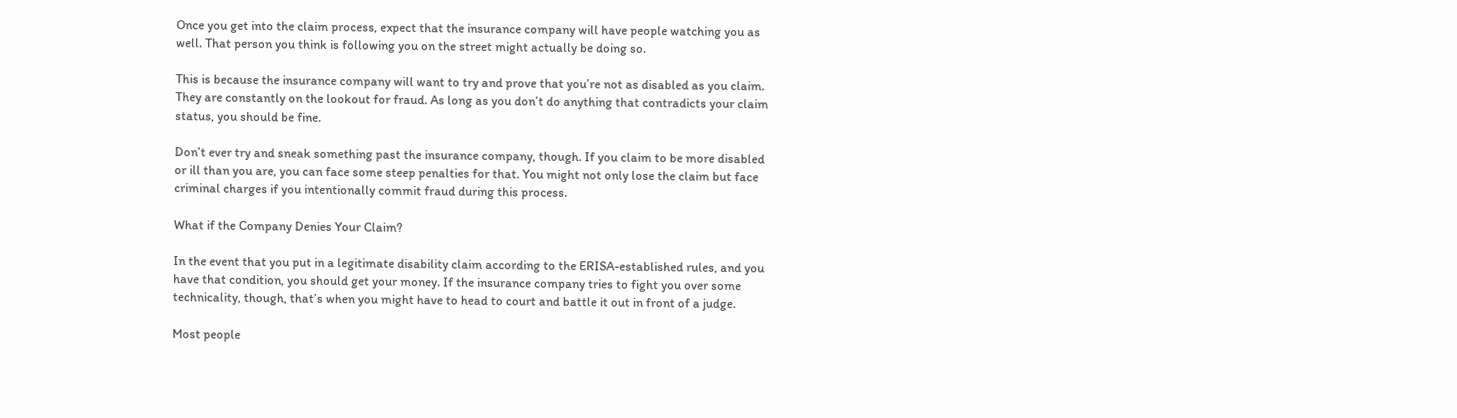Once you get into the claim process, expect that the insurance company will have people watching you as well. That person you think is following you on the street might actually be doing so.

This is because the insurance company will want to try and prove that you’re not as disabled as you claim. They are constantly on the lookout for fraud. As long as you don’t do anything that contradicts your claim status, you should be fine.

Don’t ever try and sneak something past the insurance company, though. If you claim to be more disabled or ill than you are, you can face some steep penalties for that. You might not only lose the claim but face criminal charges if you intentionally commit fraud during this process.

What if the Company Denies Your Claim?

In the event that you put in a legitimate disability claim according to the ERISA-established rules, and you have that condition, you should get your money. If the insurance company tries to fight you over some technicality, though, that’s when you might have to head to court and battle it out in front of a judge.

Most people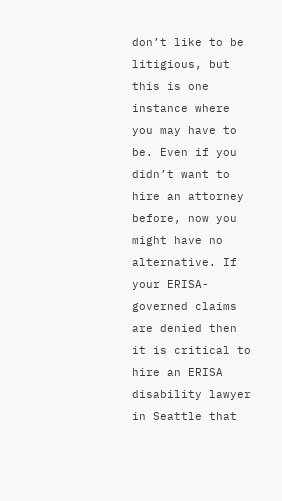don’t like to be litigious, but this is one instance where you may have to be. Even if you didn’t want to hire an attorney before, now you might have no alternative. If your ERISA-governed claims are denied then it is critical to hire an ERISA disability lawyer in Seattle that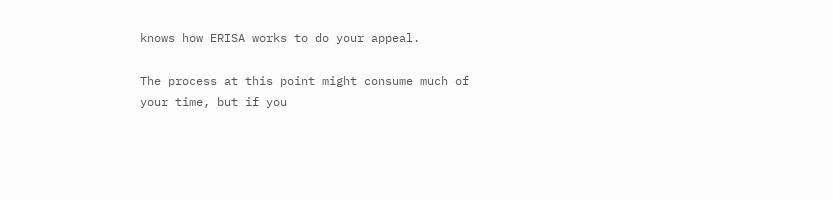knows how ERISA works to do your appeal.

The process at this point might consume much of your time, but if you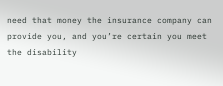need that money the insurance company can provide you, and you’re certain you meet the disability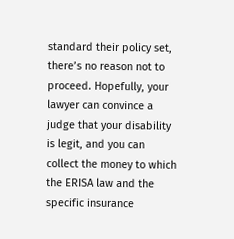standard their policy set, there’s no reason not to proceed. Hopefully, your lawyer can convince a judge that your disability is legit, and you can collect the money to which the ERISA law and the specific insurance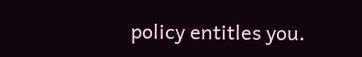policy entitles you.